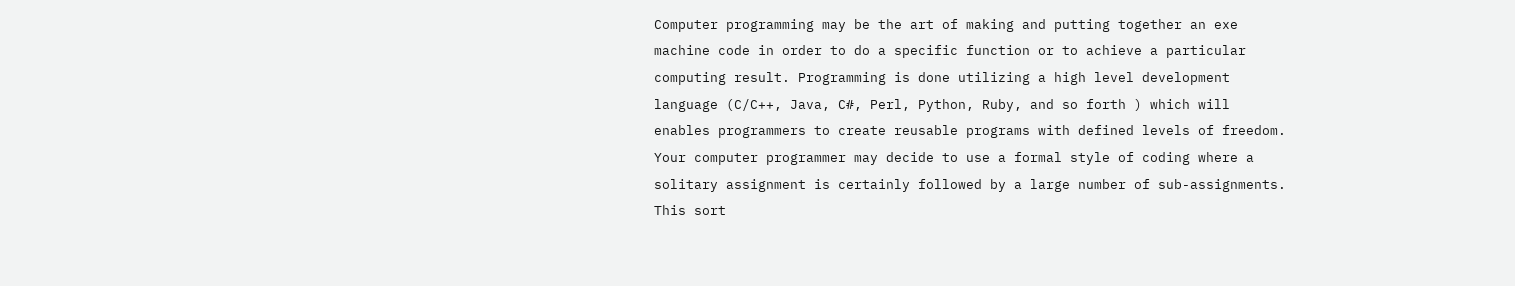Computer programming may be the art of making and putting together an exe machine code in order to do a specific function or to achieve a particular computing result. Programming is done utilizing a high level development language (C/C++, Java, C#, Perl, Python, Ruby, and so forth ) which will enables programmers to create reusable programs with defined levels of freedom. Your computer programmer may decide to use a formal style of coding where a solitary assignment is certainly followed by a large number of sub-assignments. This sort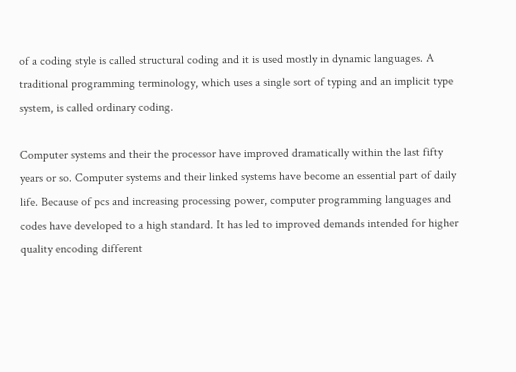of a coding style is called structural coding and it is used mostly in dynamic languages. A traditional programming terminology, which uses a single sort of typing and an implicit type system, is called ordinary coding.

Computer systems and their the processor have improved dramatically within the last fifty years or so. Computer systems and their linked systems have become an essential part of daily life. Because of pcs and increasing processing power, computer programming languages and codes have developed to a high standard. It has led to improved demands intended for higher quality encoding different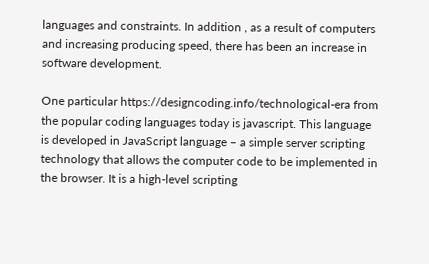languages and constraints. In addition , as a result of computers and increasing producing speed, there has been an increase in software development.

One particular https://designcoding.info/technological-era from the popular coding languages today is javascript. This language is developed in JavaScript language – a simple server scripting technology that allows the computer code to be implemented in the browser. It is a high-level scripting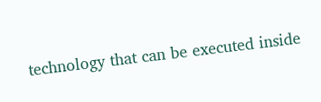technology that can be executed inside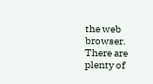the web browser. There are plenty of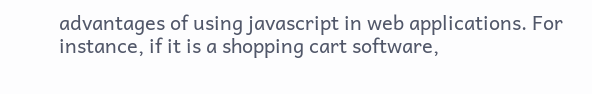advantages of using javascript in web applications. For instance, if it is a shopping cart software,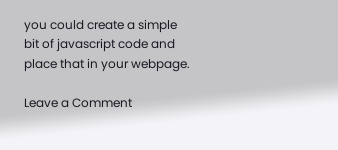you could create a simple bit of javascript code and place that in your webpage.

Leave a Comment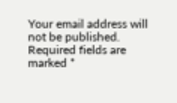Your email address will not be published. Required fields are marked *